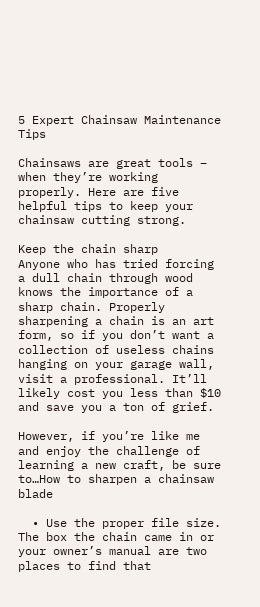5 Expert Chainsaw Maintenance Tips

Chainsaws are great tools – when they’re working properly. Here are five helpful tips to keep your chainsaw cutting strong.

Keep the chain sharp
Anyone who has tried forcing a dull chain through wood knows the importance of a sharp chain. Properly sharpening a chain is an art form, so if you don’t want a collection of useless chains hanging on your garage wall, visit a professional. It’ll likely cost you less than $10 and save you a ton of grief.

However, if you’re like me and enjoy the challenge of learning a new craft, be sure to…How to sharpen a chainsaw blade

  • Use the proper file size. The box the chain came in or your owner’s manual are two places to find that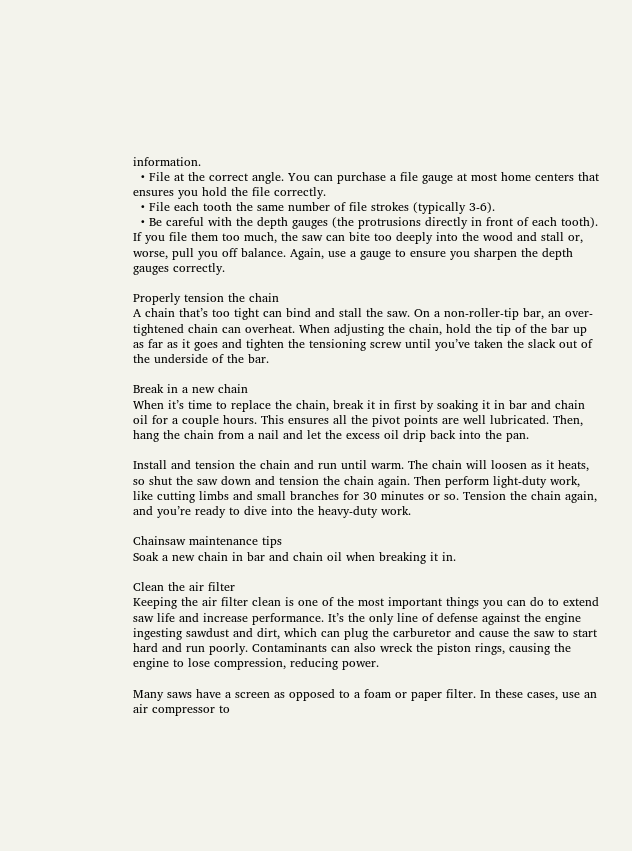information.
  • File at the correct angle. You can purchase a file gauge at most home centers that ensures you hold the file correctly.
  • File each tooth the same number of file strokes (typically 3-6).
  • Be careful with the depth gauges (the protrusions directly in front of each tooth). If you file them too much, the saw can bite too deeply into the wood and stall or, worse, pull you off balance. Again, use a gauge to ensure you sharpen the depth gauges correctly.

Properly tension the chain
A chain that’s too tight can bind and stall the saw. On a non-roller-tip bar, an over-tightened chain can overheat. When adjusting the chain, hold the tip of the bar up as far as it goes and tighten the tensioning screw until you’ve taken the slack out of the underside of the bar.

Break in a new chain
When it’s time to replace the chain, break it in first by soaking it in bar and chain oil for a couple hours. This ensures all the pivot points are well lubricated. Then, hang the chain from a nail and let the excess oil drip back into the pan.

Install and tension the chain and run until warm. The chain will loosen as it heats, so shut the saw down and tension the chain again. Then perform light-duty work, like cutting limbs and small branches for 30 minutes or so. Tension the chain again, and you’re ready to dive into the heavy-duty work.

Chainsaw maintenance tips
Soak a new chain in bar and chain oil when breaking it in.

Clean the air filter
Keeping the air filter clean is one of the most important things you can do to extend saw life and increase performance. It’s the only line of defense against the engine ingesting sawdust and dirt, which can plug the carburetor and cause the saw to start hard and run poorly. Contaminants can also wreck the piston rings, causing the engine to lose compression, reducing power.

Many saws have a screen as opposed to a foam or paper filter. In these cases, use an air compressor to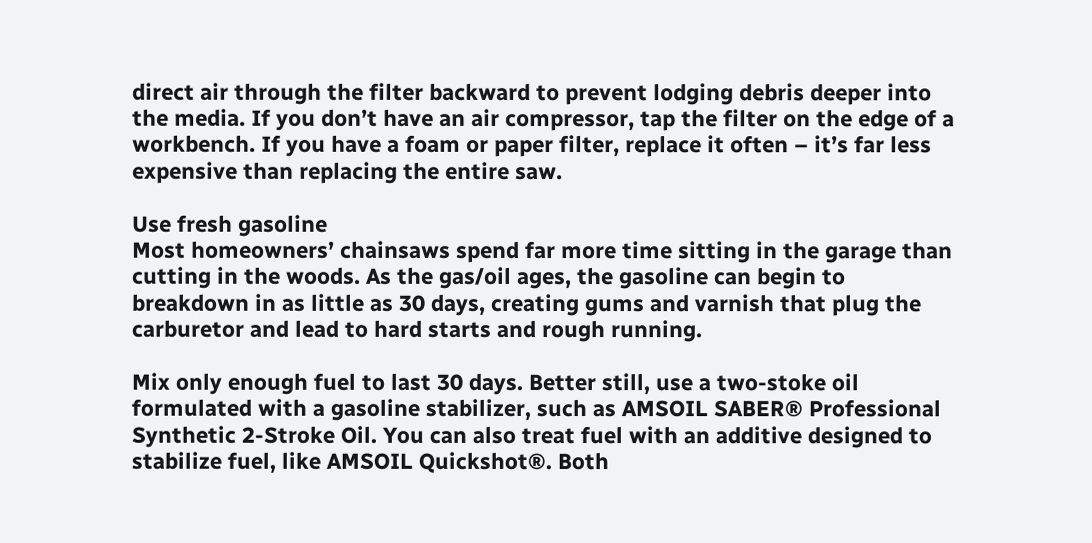direct air through the filter backward to prevent lodging debris deeper into the media. If you don’t have an air compressor, tap the filter on the edge of a workbench. If you have a foam or paper filter, replace it often – it’s far less expensive than replacing the entire saw.

Use fresh gasoline
Most homeowners’ chainsaws spend far more time sitting in the garage than cutting in the woods. As the gas/oil ages, the gasoline can begin to breakdown in as little as 30 days, creating gums and varnish that plug the carburetor and lead to hard starts and rough running.

Mix only enough fuel to last 30 days. Better still, use a two-stoke oil formulated with a gasoline stabilizer, such as AMSOIL SABER® Professional Synthetic 2-Stroke Oil. You can also treat fuel with an additive designed to stabilize fuel, like AMSOIL Quickshot®. Both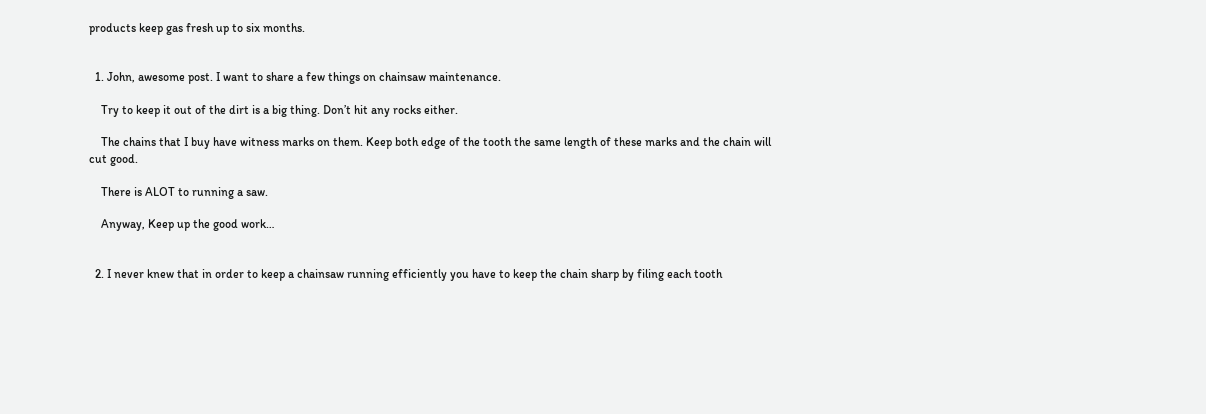products keep gas fresh up to six months.


  1. John, awesome post. I want to share a few things on chainsaw maintenance.

    Try to keep it out of the dirt is a big thing. Don’t hit any rocks either.

    The chains that I buy have witness marks on them. Keep both edge of the tooth the same length of these marks and the chain will cut good.

    There is ALOT to running a saw.

    Anyway, Keep up the good work…


  2. I never knew that in order to keep a chainsaw running efficiently you have to keep the chain sharp by filing each tooth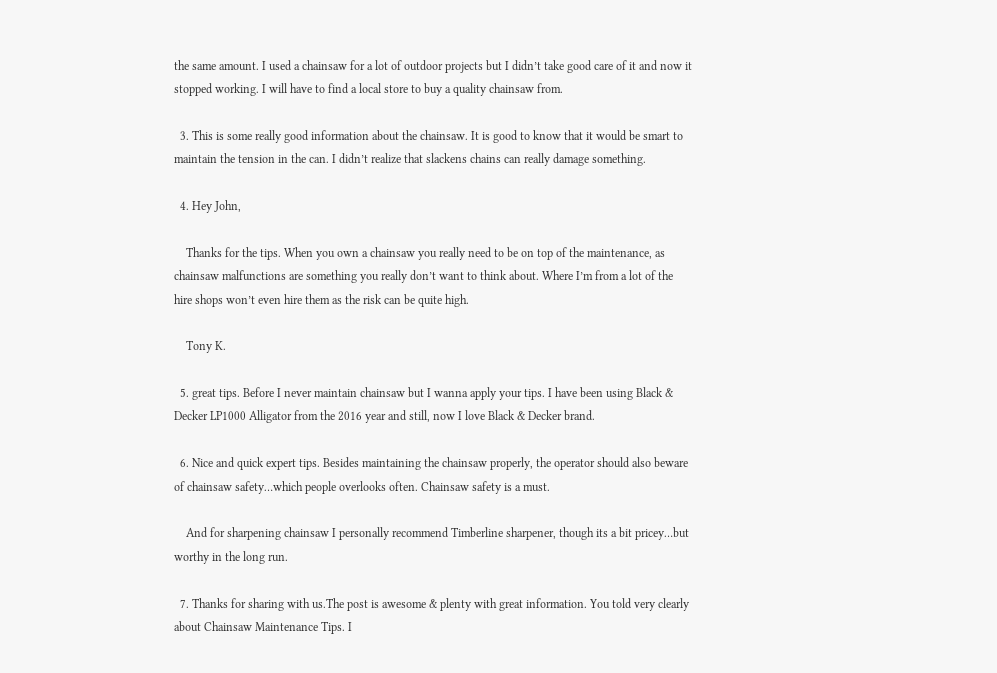the same amount. I used a chainsaw for a lot of outdoor projects but I didn’t take good care of it and now it stopped working. I will have to find a local store to buy a quality chainsaw from.

  3. This is some really good information about the chainsaw. It is good to know that it would be smart to maintain the tension in the can. I didn’t realize that slackens chains can really damage something.

  4. Hey John,

    Thanks for the tips. When you own a chainsaw you really need to be on top of the maintenance, as chainsaw malfunctions are something you really don’t want to think about. Where I’m from a lot of the hire shops won’t even hire them as the risk can be quite high.

    Tony K.

  5. great tips. Before I never maintain chainsaw but I wanna apply your tips. I have been using Black & Decker LP1000 Alligator from the 2016 year and still, now I love Black & Decker brand.

  6. Nice and quick expert tips. Besides maintaining the chainsaw properly, the operator should also beware of chainsaw safety…which people overlooks often. Chainsaw safety is a must.

    And for sharpening chainsaw I personally recommend Timberline sharpener, though its a bit pricey…but worthy in the long run.

  7. Thanks for sharing with us.The post is awesome & plenty with great information. You told very clearly about Chainsaw Maintenance Tips. I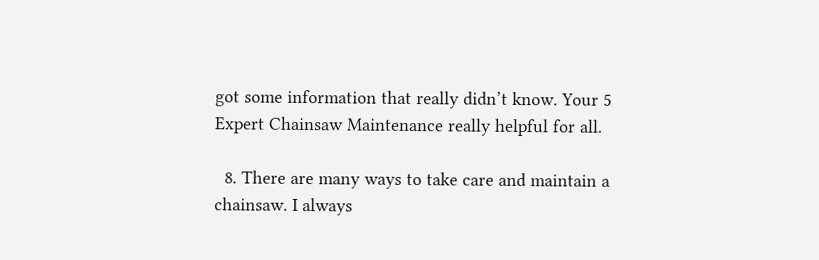got some information that really didn’t know. Your 5 Expert Chainsaw Maintenance really helpful for all.

  8. There are many ways to take care and maintain a chainsaw. I always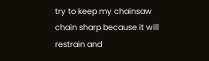try to keep my chainsaw chain sharp because it will restrain and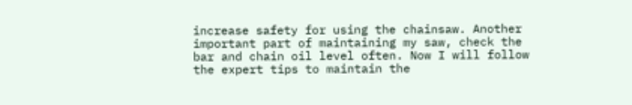increase safety for using the chainsaw. Another important part of maintaining my saw, check the bar and chain oil level often. Now I will follow the expert tips to maintain the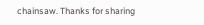chainsaw. Thanks for sharing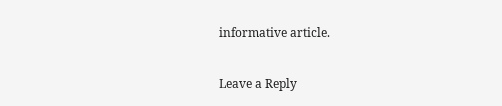informative article.

Leave a Reply